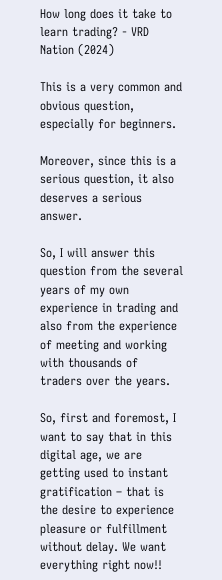How long does it take to learn trading? - VRD Nation (2024)

This is a very common and obvious question, especially for beginners.

Moreover, since this is a serious question, it also deserves a serious answer.

So, I will answer this question from the several years of my own experience in trading and also from the experience of meeting and working with thousands of traders over the years.

So, first and foremost, I want to say that in this digital age, we are getting used to instant gratification – that is the desire to experience pleasure or fulfillment without delay. We want everything right now!!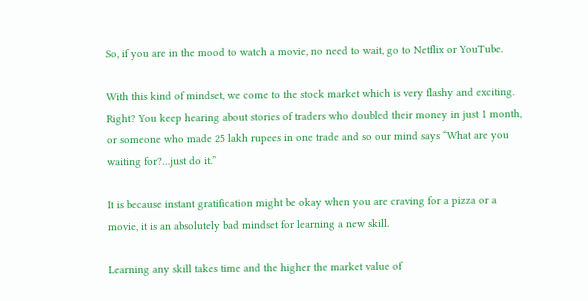So, if you are in the mood to watch a movie, no need to wait, go to Netflix or YouTube.

With this kind of mindset, we come to the stock market which is very flashy and exciting. Right? You keep hearing about stories of traders who doubled their money in just 1 month, or someone who made 25 lakh rupees in one trade and so our mind says “What are you waiting for?…just do it.”

It is because instant gratification might be okay when you are craving for a pizza or a movie, it is an absolutely bad mindset for learning a new skill.

Learning any skill takes time and the higher the market value of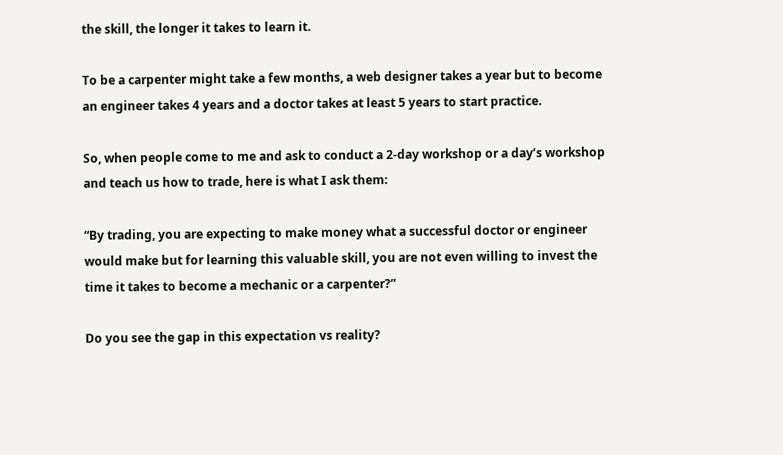the skill, the longer it takes to learn it.

To be a carpenter might take a few months, a web designer takes a year but to become an engineer takes 4 years and a doctor takes at least 5 years to start practice.

So, when people come to me and ask to conduct a 2-day workshop or a day’s workshop and teach us how to trade, here is what I ask them:

“By trading, you are expecting to make money what a successful doctor or engineer would make but for learning this valuable skill, you are not even willing to invest the time it takes to become a mechanic or a carpenter?”

Do you see the gap in this expectation vs reality?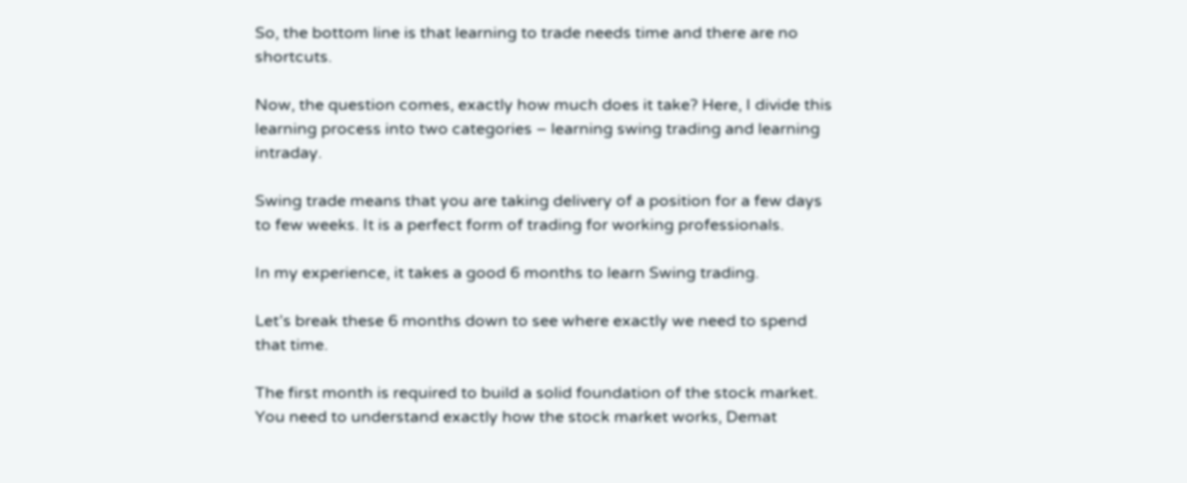So, the bottom line is that learning to trade needs time and there are no shortcuts.

Now, the question comes, exactly how much does it take? Here, I divide this learning process into two categories – learning swing trading and learning intraday.

Swing trade means that you are taking delivery of a position for a few days to few weeks. It is a perfect form of trading for working professionals.

In my experience, it takes a good 6 months to learn Swing trading.

Let’s break these 6 months down to see where exactly we need to spend that time.

The first month is required to build a solid foundation of the stock market. You need to understand exactly how the stock market works, Demat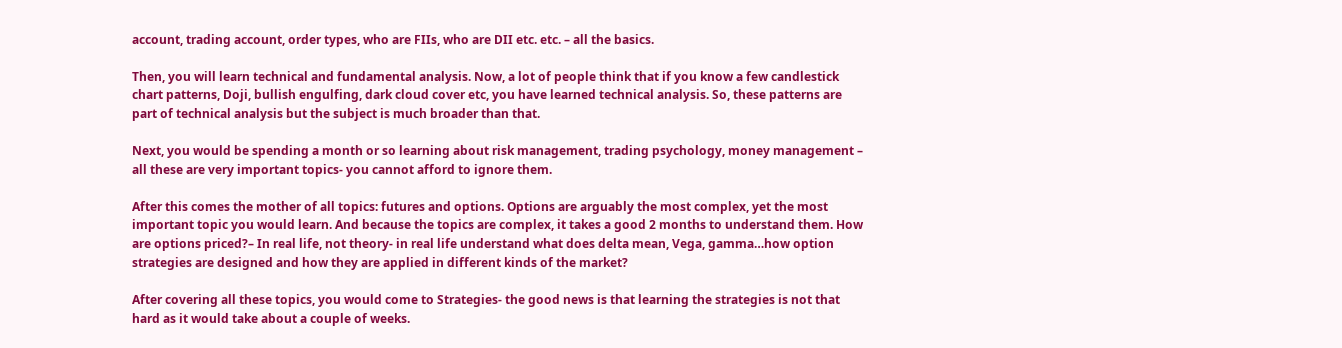account, trading account, order types, who are FIIs, who are DII etc. etc. – all the basics.

Then, you will learn technical and fundamental analysis. Now, a lot of people think that if you know a few candlestick chart patterns, Doji, bullish engulfing, dark cloud cover etc, you have learned technical analysis. So, these patterns are part of technical analysis but the subject is much broader than that.

Next, you would be spending a month or so learning about risk management, trading psychology, money management – all these are very important topics- you cannot afford to ignore them.

After this comes the mother of all topics: futures and options. Options are arguably the most complex, yet the most important topic you would learn. And because the topics are complex, it takes a good 2 months to understand them. How are options priced?– In real life, not theory- in real life understand what does delta mean, Vega, gamma…how option strategies are designed and how they are applied in different kinds of the market?

After covering all these topics, you would come to Strategies- the good news is that learning the strategies is not that hard as it would take about a couple of weeks.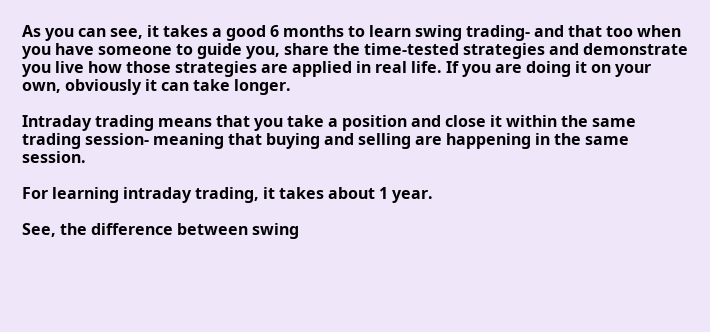As you can see, it takes a good 6 months to learn swing trading- and that too when you have someone to guide you, share the time-tested strategies and demonstrate you live how those strategies are applied in real life. If you are doing it on your own, obviously it can take longer.

Intraday trading means that you take a position and close it within the same trading session- meaning that buying and selling are happening in the same session.

For learning intraday trading, it takes about 1 year.

See, the difference between swing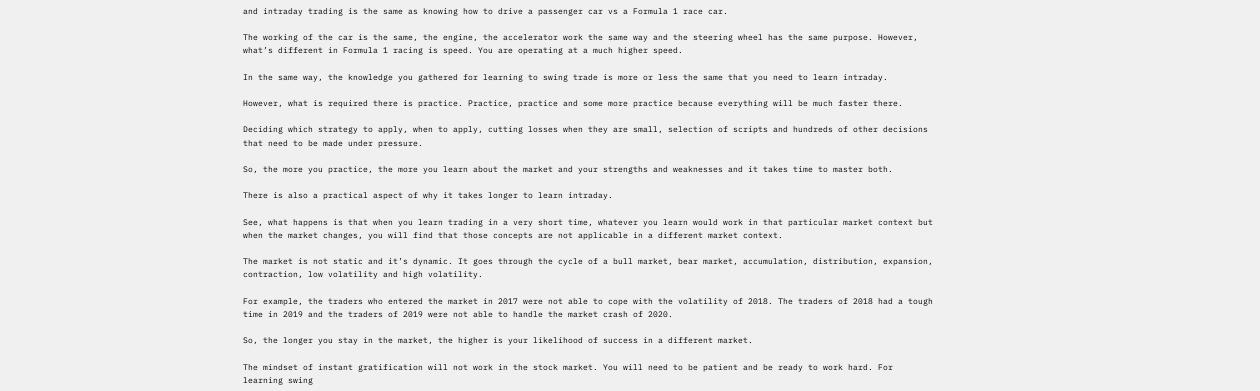and intraday trading is the same as knowing how to drive a passenger car vs a Formula 1 race car.

The working of the car is the same, the engine, the accelerator work the same way and the steering wheel has the same purpose. However, what’s different in Formula 1 racing is speed. You are operating at a much higher speed.

In the same way, the knowledge you gathered for learning to swing trade is more or less the same that you need to learn intraday.

However, what is required there is practice. Practice, practice and some more practice because everything will be much faster there.

Deciding which strategy to apply, when to apply, cutting losses when they are small, selection of scripts and hundreds of other decisions that need to be made under pressure.

So, the more you practice, the more you learn about the market and your strengths and weaknesses and it takes time to master both.

There is also a practical aspect of why it takes longer to learn intraday.

See, what happens is that when you learn trading in a very short time, whatever you learn would work in that particular market context but when the market changes, you will find that those concepts are not applicable in a different market context.

The market is not static and it’s dynamic. It goes through the cycle of a bull market, bear market, accumulation, distribution, expansion, contraction, low volatility and high volatility.

For example, the traders who entered the market in 2017 were not able to cope with the volatility of 2018. The traders of 2018 had a tough time in 2019 and the traders of 2019 were not able to handle the market crash of 2020.

So, the longer you stay in the market, the higher is your likelihood of success in a different market.

The mindset of instant gratification will not work in the stock market. You will need to be patient and be ready to work hard. For learning swing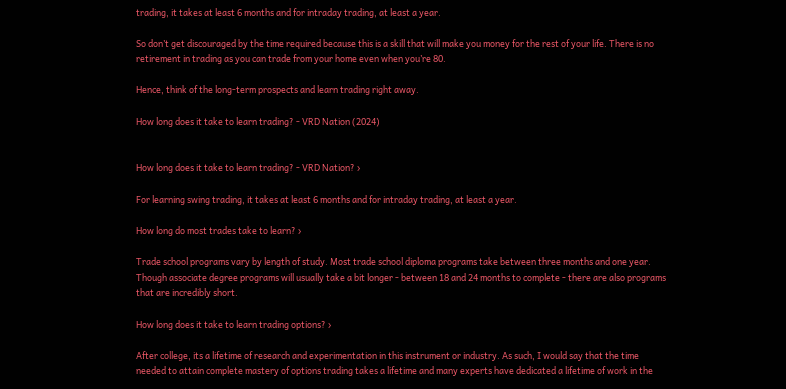trading, it takes at least 6 months and for intraday trading, at least a year.

So don’t get discouraged by the time required because this is a skill that will make you money for the rest of your life. There is no retirement in trading as you can trade from your home even when you’re 80.

Hence, think of the long-term prospects and learn trading right away.

How long does it take to learn trading? - VRD Nation (2024)


How long does it take to learn trading? - VRD Nation? ›

For learning swing trading, it takes at least 6 months and for intraday trading, at least a year.

How long do most trades take to learn? ›

Trade school programs vary by length of study. Most trade school diploma programs take between three months and one year. Though associate degree programs will usually take a bit longer - between 18 and 24 months to complete - there are also programs that are incredibly short.

How long does it take to learn trading options? ›

After college, its a lifetime of research and experimentation in this instrument or industry. As such, I would say that the time needed to attain complete mastery of options trading takes a lifetime and many experts have dedicated a lifetime of work in the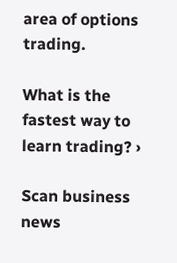area of options trading.

What is the fastest way to learn trading? ›

Scan business news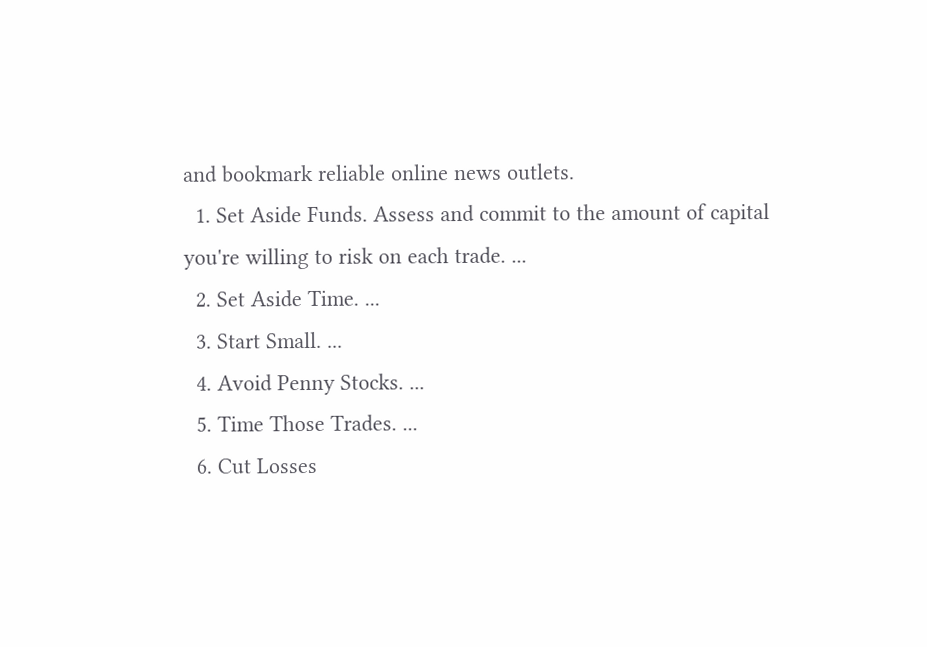and bookmark reliable online news outlets.
  1. Set Aside Funds. Assess and commit to the amount of capital you're willing to risk on each trade. ...
  2. Set Aside Time. ...
  3. Start Small. ...
  4. Avoid Penny Stocks. ...
  5. Time Those Trades. ...
  6. Cut Losses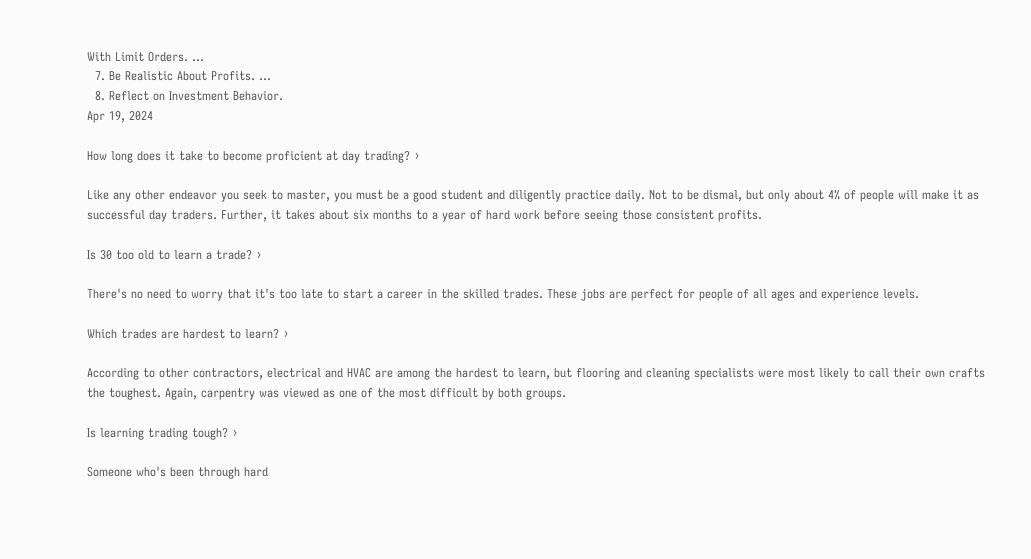With Limit Orders. ...
  7. Be Realistic About Profits. ...
  8. Reflect on Investment Behavior.
Apr 19, 2024

How long does it take to become proficient at day trading? ›

Like any other endeavor you seek to master, you must be a good student and diligently practice daily. Not to be dismal, but only about 4% of people will make it as successful day traders. Further, it takes about six months to a year of hard work before seeing those consistent profits.

Is 30 too old to learn a trade? ›

There's no need to worry that it's too late to start a career in the skilled trades. These jobs are perfect for people of all ages and experience levels.

Which trades are hardest to learn? ›

According to other contractors, electrical and HVAC are among the hardest to learn, but flooring and cleaning specialists were most likely to call their own crafts the toughest. Again, carpentry was viewed as one of the most difficult by both groups.

Is learning trading tough? ›

Someone who's been through hard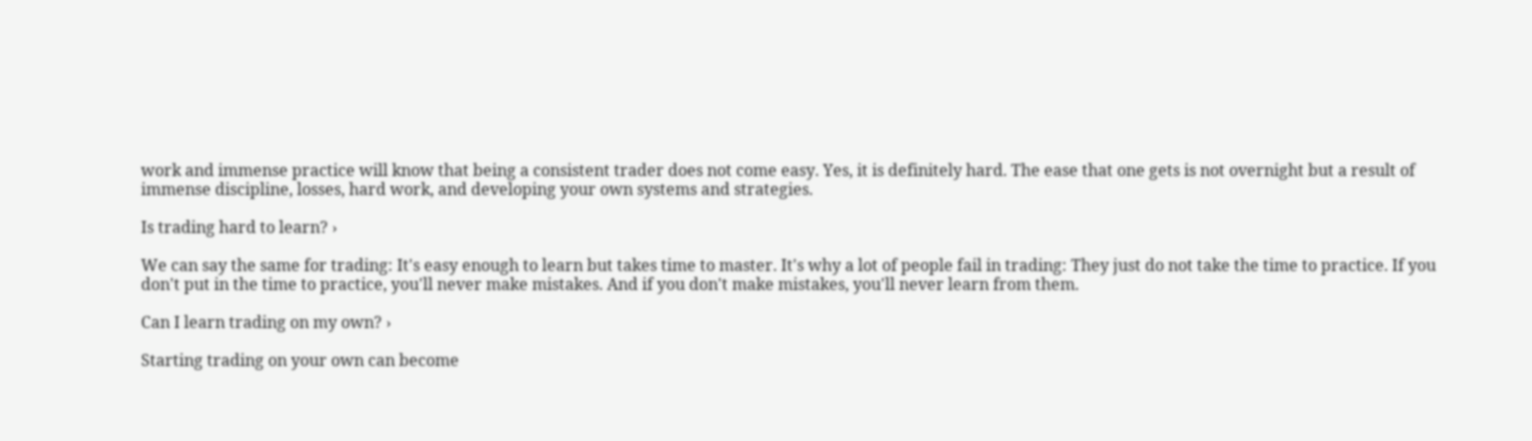work and immense practice will know that being a consistent trader does not come easy. Yes, it is definitely hard. The ease that one gets is not overnight but a result of immense discipline, losses, hard work, and developing your own systems and strategies.

Is trading hard to learn? ›

We can say the same for trading: It's easy enough to learn but takes time to master. It's why a lot of people fail in trading: They just do not take the time to practice. If you don't put in the time to practice, you'll never make mistakes. And if you don't make mistakes, you'll never learn from them.

Can I learn trading on my own? ›

Starting trading on your own can become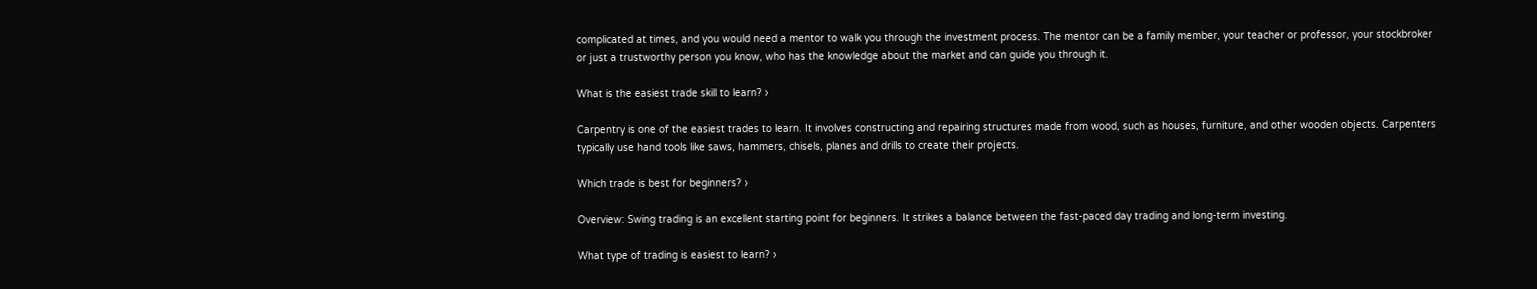complicated at times, and you would need a mentor to walk you through the investment process. The mentor can be a family member, your teacher or professor, your stockbroker or just a trustworthy person you know, who has the knowledge about the market and can guide you through it.

What is the easiest trade skill to learn? ›

Carpentry is one of the easiest trades to learn. It involves constructing and repairing structures made from wood, such as houses, furniture, and other wooden objects. Carpenters typically use hand tools like saws, hammers, chisels, planes and drills to create their projects.

Which trade is best for beginners? ›

Overview: Swing trading is an excellent starting point for beginners. It strikes a balance between the fast-paced day trading and long-term investing.

What type of trading is easiest to learn? ›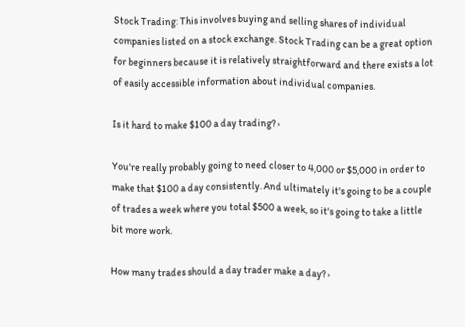Stock Trading: This involves buying and selling shares of individual companies listed on a stock exchange. Stock Trading can be a great option for beginners because it is relatively straightforward and there exists a lot of easily accessible information about individual companies.

Is it hard to make $100 a day trading? ›

You're really probably going to need closer to 4,000 or $5,000 in order to make that $100 a day consistently. And ultimately it's going to be a couple of trades a week where you total $500 a week, so it's going to take a little bit more work.

How many trades should a day trader make a day? ›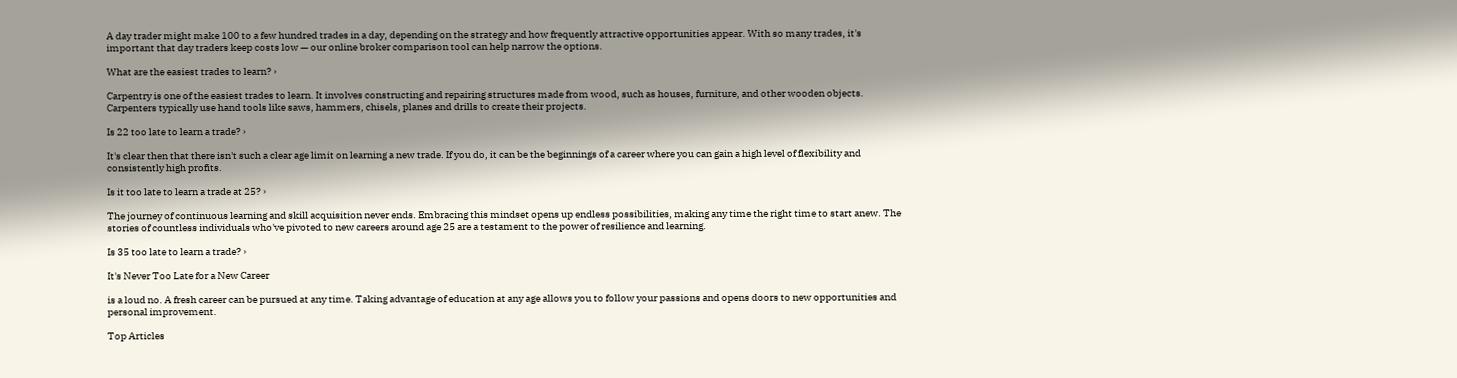A day trader might make 100 to a few hundred trades in a day, depending on the strategy and how frequently attractive opportunities appear. With so many trades, it's important that day traders keep costs low — our online broker comparison tool can help narrow the options.

What are the easiest trades to learn? ›

Carpentry is one of the easiest trades to learn. It involves constructing and repairing structures made from wood, such as houses, furniture, and other wooden objects. Carpenters typically use hand tools like saws, hammers, chisels, planes and drills to create their projects.

Is 22 too late to learn a trade? ›

It's clear then that there isn't such a clear age limit on learning a new trade. If you do, it can be the beginnings of a career where you can gain a high level of flexibility and consistently high profits.

Is it too late to learn a trade at 25? ›

The journey of continuous learning and skill acquisition never ends. Embracing this mindset opens up endless possibilities, making any time the right time to start anew. The stories of countless individuals who've pivoted to new careers around age 25 are a testament to the power of resilience and learning.

Is 35 too late to learn a trade? ›

It's Never Too Late for a New Career

is a loud no. A fresh career can be pursued at any time. Taking advantage of education at any age allows you to follow your passions and opens doors to new opportunities and personal improvement.

Top Articles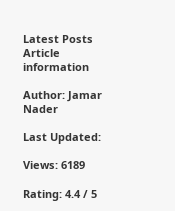Latest Posts
Article information

Author: Jamar Nader

Last Updated:

Views: 6189

Rating: 4.4 / 5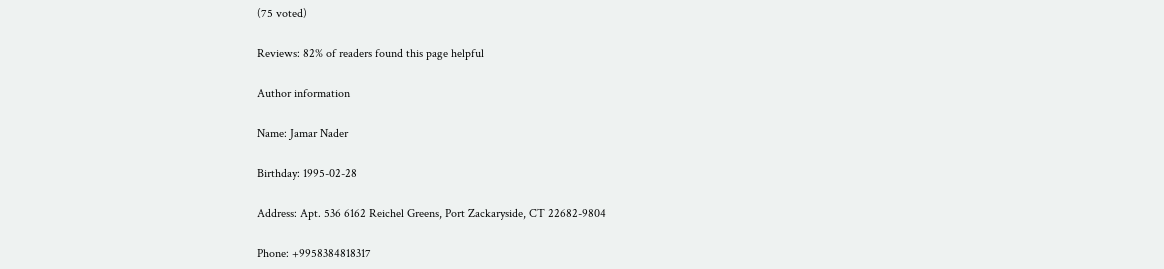(75 voted)

Reviews: 82% of readers found this page helpful

Author information

Name: Jamar Nader

Birthday: 1995-02-28

Address: Apt. 536 6162 Reichel Greens, Port Zackaryside, CT 22682-9804

Phone: +9958384818317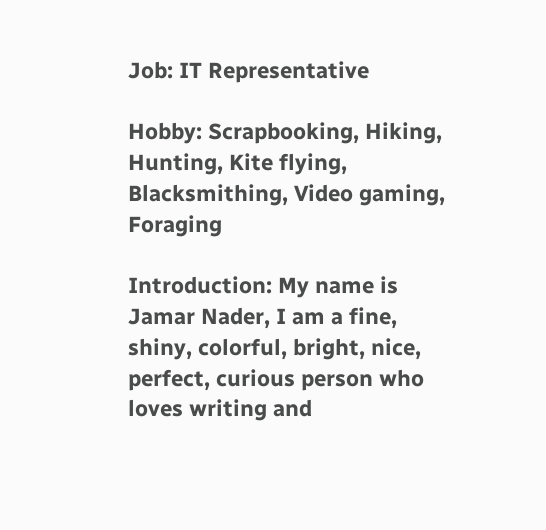Job: IT Representative

Hobby: Scrapbooking, Hiking, Hunting, Kite flying, Blacksmithing, Video gaming, Foraging

Introduction: My name is Jamar Nader, I am a fine, shiny, colorful, bright, nice, perfect, curious person who loves writing and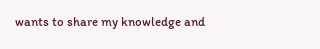wants to share my knowledge and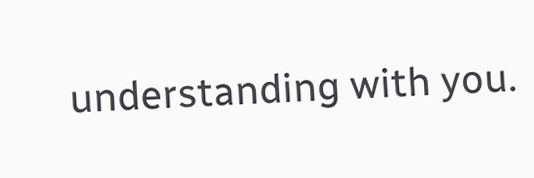understanding with you.